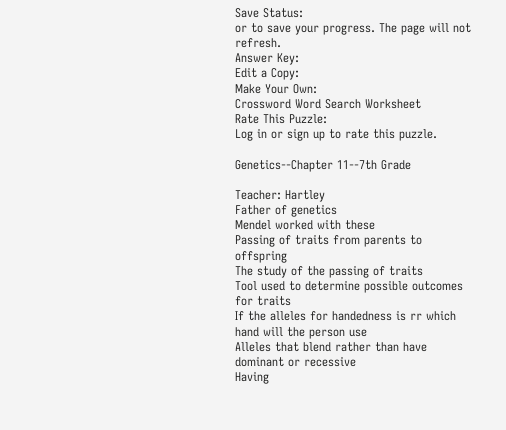Save Status:
or to save your progress. The page will not refresh.
Answer Key:
Edit a Copy:
Make Your Own:
Crossword Word Search Worksheet
Rate This Puzzle:
Log in or sign up to rate this puzzle.

Genetics--Chapter 11--7th Grade

Teacher: Hartley
Father of genetics
Mendel worked with these
Passing of traits from parents to offspring
The study of the passing of traits
Tool used to determine possible outcomes for traits
If the alleles for handedness is rr which hand will the person use
Alleles that blend rather than have dominant or recessive
Having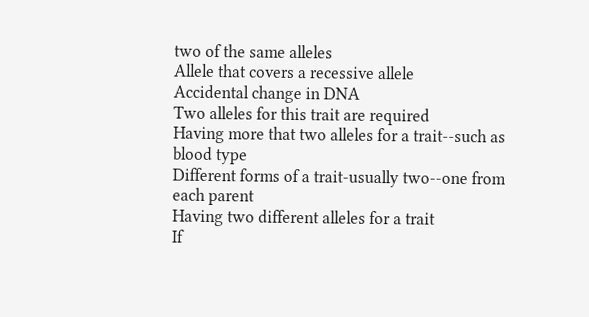two of the same alleles
Allele that covers a recessive allele
Accidental change in DNA
Two alleles for this trait are required
Having more that two alleles for a trait--such as blood type
Different forms of a trait-usually two--one from each parent
Having two different alleles for a trait
If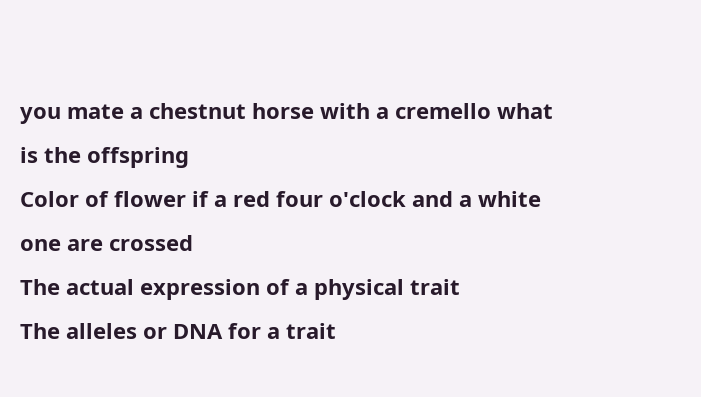you mate a chestnut horse with a cremello what is the offspring
Color of flower if a red four o'clock and a white one are crossed
The actual expression of a physical trait
The alleles or DNA for a trait